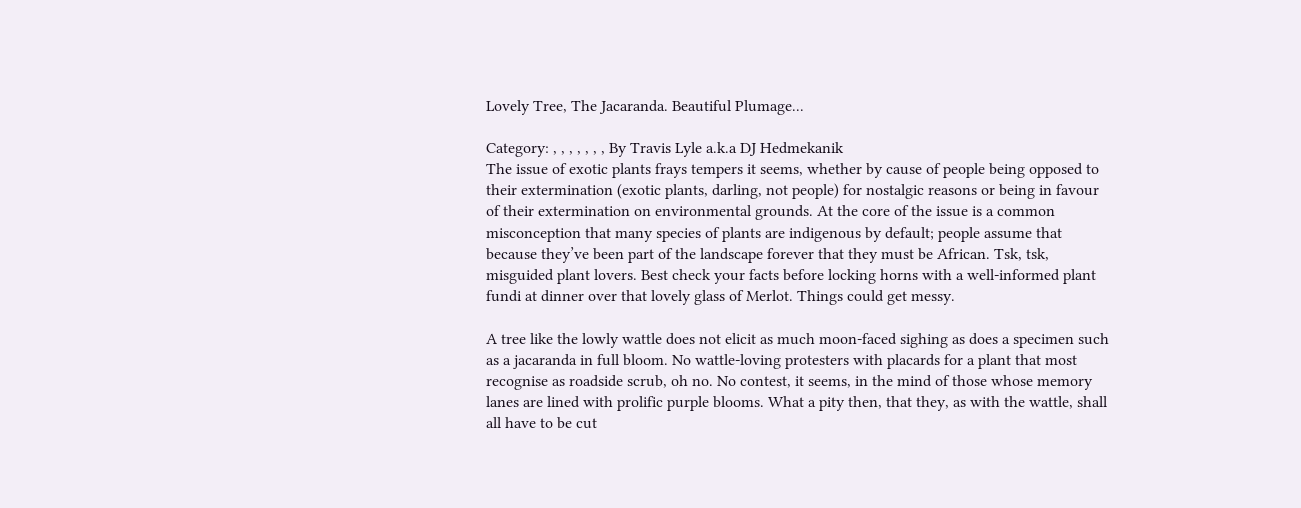Lovely Tree, The Jacaranda. Beautiful Plumage...

Category: , , , , , , , By Travis Lyle a.k.a DJ Hedmekanik
The issue of exotic plants frays tempers it seems, whether by cause of people being opposed to their extermination (exotic plants, darling, not people) for nostalgic reasons or being in favour of their extermination on environmental grounds. At the core of the issue is a common misconception that many species of plants are indigenous by default; people assume that because they’ve been part of the landscape forever that they must be African. Tsk, tsk, misguided plant lovers. Best check your facts before locking horns with a well-informed plant fundi at dinner over that lovely glass of Merlot. Things could get messy.

A tree like the lowly wattle does not elicit as much moon-faced sighing as does a specimen such as a jacaranda in full bloom. No wattle-loving protesters with placards for a plant that most recognise as roadside scrub, oh no. No contest, it seems, in the mind of those whose memory lanes are lined with prolific purple blooms. What a pity then, that they, as with the wattle, shall all have to be cut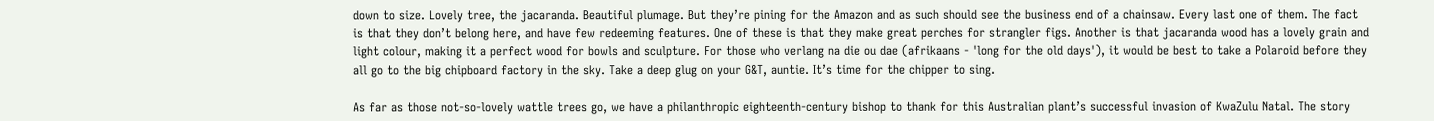down to size. Lovely tree, the jacaranda. Beautiful plumage. But they’re pining for the Amazon and as such should see the business end of a chainsaw. Every last one of them. The fact is that they don’t belong here, and have few redeeming features. One of these is that they make great perches for strangler figs. Another is that jacaranda wood has a lovely grain and light colour, making it a perfect wood for bowls and sculpture. For those who verlang na die ou dae (afrikaans - 'long for the old days'), it would be best to take a Polaroid before they all go to the big chipboard factory in the sky. Take a deep glug on your G&T, auntie. It’s time for the chipper to sing.

As far as those not-so-lovely wattle trees go, we have a philanthropic eighteenth-century bishop to thank for this Australian plant’s successful invasion of KwaZulu Natal. The story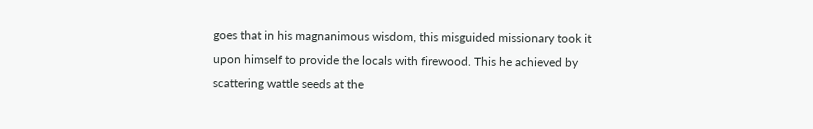goes that in his magnanimous wisdom, this misguided missionary took it upon himself to provide the locals with firewood. This he achieved by scattering wattle seeds at the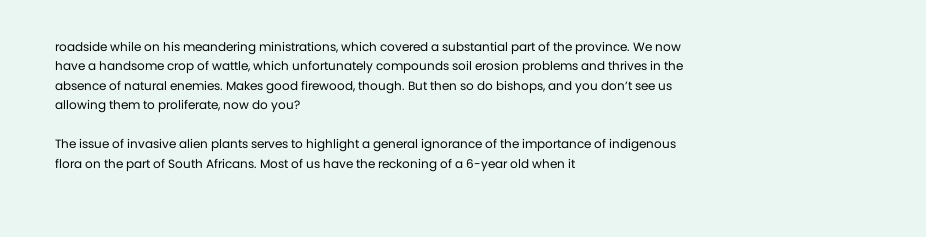roadside while on his meandering ministrations, which covered a substantial part of the province. We now have a handsome crop of wattle, which unfortunately compounds soil erosion problems and thrives in the absence of natural enemies. Makes good firewood, though. But then so do bishops, and you don’t see us allowing them to proliferate, now do you?

The issue of invasive alien plants serves to highlight a general ignorance of the importance of indigenous flora on the part of South Africans. Most of us have the reckoning of a 6-year old when it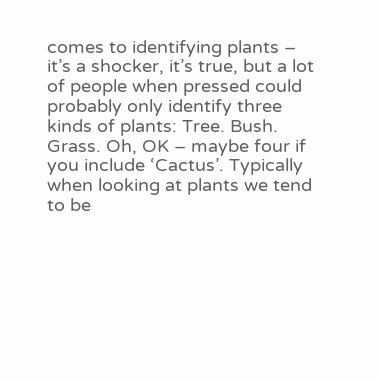comes to identifying plants – it’s a shocker, it’s true, but a lot of people when pressed could probably only identify three kinds of plants: Tree. Bush. Grass. Oh, OK – maybe four if you include ‘Cactus’. Typically when looking at plants we tend to be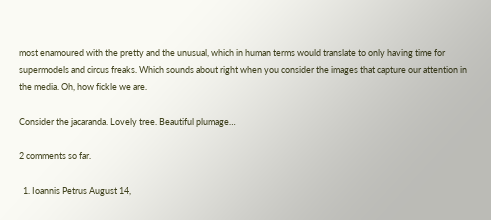most enamoured with the pretty and the unusual, which in human terms would translate to only having time for supermodels and circus freaks. Which sounds about right when you consider the images that capture our attention in the media. Oh, how fickle we are.

Consider the jacaranda. Lovely tree. Beautiful plumage…

2 comments so far.

  1. Ioannis Petrus August 14,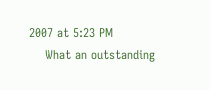2007 at 5:23 PM
    What an outstanding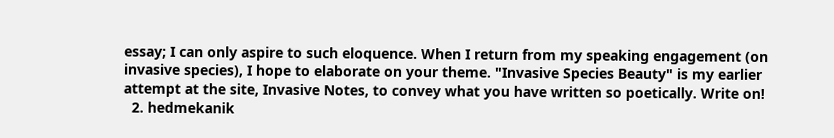essay; I can only aspire to such eloquence. When I return from my speaking engagement (on invasive species), I hope to elaborate on your theme. "Invasive Species Beauty" is my earlier attempt at the site, Invasive Notes, to convey what you have written so poetically. Write on!
  2. hedmekanik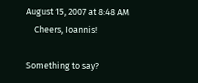August 15, 2007 at 8:48 AM
    Cheers, Ioannis!

Something to say?